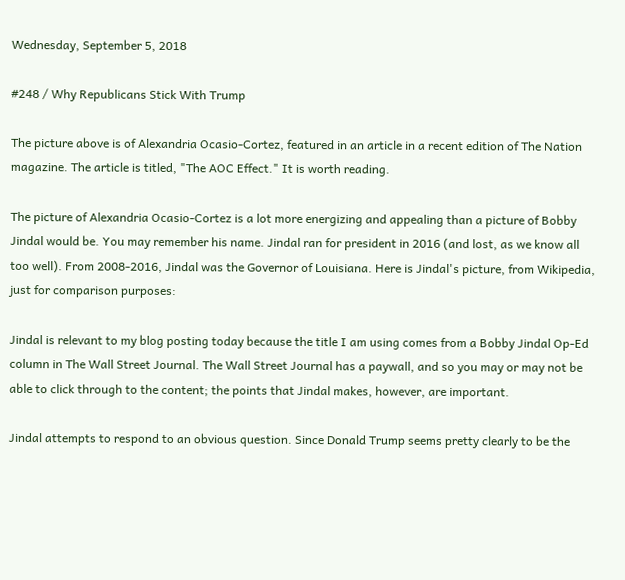Wednesday, September 5, 2018

#248 / Why Republicans Stick With Trump

The picture above is of Alexandria Ocasio-Cortez, featured in an article in a recent edition of The Nation magazine. The article is titled, "The AOC Effect." It is worth reading.

The picture of Alexandria Ocasio-Cortez is a lot more energizing and appealing than a picture of Bobby Jindal would be. You may remember his name. Jindal ran for president in 2016 (and lost, as we know all too well). From 2008-2016, Jindal was the Governor of Louisiana. Here is Jindal's picture, from Wikipedia, just for comparison purposes:

Jindal is relevant to my blog posting today because the title I am using comes from a Bobby Jindal Op-Ed column in The Wall Street Journal. The Wall Street Journal has a paywall, and so you may or may not be able to click through to the content; the points that Jindal makes, however, are important.

Jindal attempts to respond to an obvious question. Since Donald Trump seems pretty clearly to be the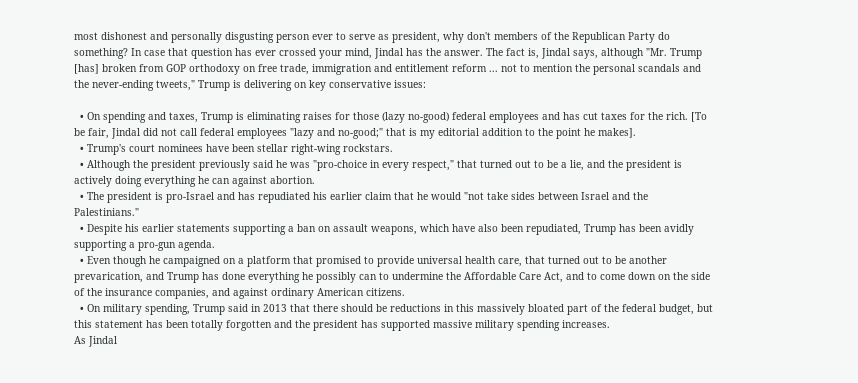most dishonest and personally disgusting person ever to serve as president, why don't members of the Republican Party do something? In case that question has ever crossed your mind, Jindal has the answer. The fact is, Jindal says, although "Mr. Trump [has] broken from GOP orthodoxy on free trade, immigration and entitlement reform ... not to mention the personal scandals and the never-ending tweets," Trump is delivering on key conservative issues:

  • On spending and taxes, Trump is eliminating raises for those (lazy no-good) federal employees and has cut taxes for the rich. [To be fair, Jindal did not call federal employees "lazy and no-good;" that is my editorial addition to the point he makes].
  • Trump's court nominees have been stellar right-wing rockstars.
  • Although the president previously said he was "pro-choice in every respect," that turned out to be a lie, and the president is actively doing everything he can against abortion.
  • The president is pro-Israel and has repudiated his earlier claim that he would "not take sides between Israel and the Palestinians."
  • Despite his earlier statements supporting a ban on assault weapons, which have also been repudiated, Trump has been avidly supporting a pro-gun agenda.
  • Even though he campaigned on a platform that promised to provide universal health care, that turned out to be another prevarication, and Trump has done everything he possibly can to undermine the Affordable Care Act, and to come down on the side of the insurance companies, and against ordinary American citizens.
  • On military spending, Trump said in 2013 that there should be reductions in this massively bloated part of the federal budget, but this statement has been totally forgotten and the president has supported massive military spending increases.
As Jindal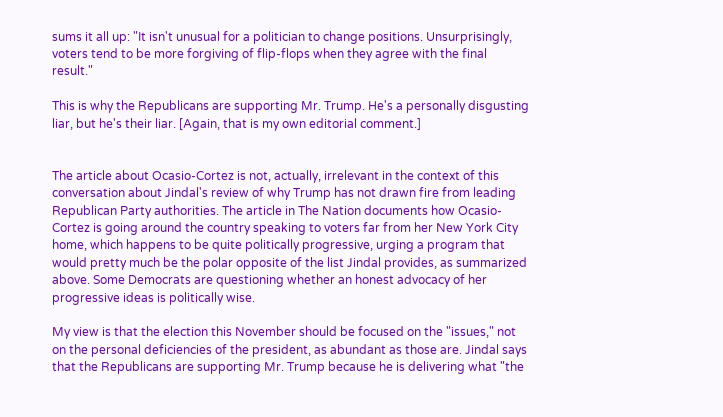sums it all up: "It isn't unusual for a politician to change positions. Unsurprisingly, voters tend to be more forgiving of flip-flops when they agree with the final result."

This is why the Republicans are supporting Mr. Trump. He's a personally disgusting liar, but he's their liar. [Again, that is my own editorial comment.]


The article about Ocasio-Cortez is not, actually, irrelevant in the context of this conversation about Jindal's review of why Trump has not drawn fire from leading Republican Party authorities. The article in The Nation documents how Ocasio-Cortez is going around the country speaking to voters far from her New York City home, which happens to be quite politically progressive, urging a program that would pretty much be the polar opposite of the list Jindal provides, as summarized above. Some Democrats are questioning whether an honest advocacy of her progressive ideas is politically wise.

My view is that the election this November should be focused on the "issues," not on the personal deficiencies of the president, as abundant as those are. Jindal says that the Republicans are supporting Mr. Trump because he is delivering what "the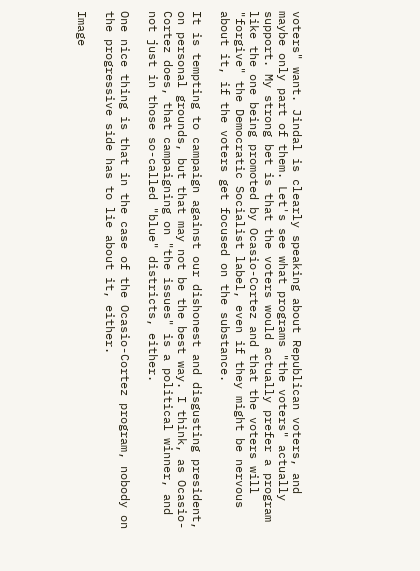voters" want. Jindal is clearly speaking about Republican voters, and maybe only part of them. Let's see what programs "the voters" actually support. My strong bet is that the voters would actually prefer a program like the one being promoted by Ocasio-Cortez and that the voters will "forgive" the Democratic Socialist label, even if they might be nervous about it, if the voters get focused on the substance.

It is tempting to campaign against our dishonest and disgusting president, on personal grounds, but that may not be the best way. I think, as Ocasio-Cortez does, that campaigning on "the issues" is a political winner, and not just in those so-called "blue" districts, either.

One nice thing is that in the case of the Ocasio-Cortez program, nobody on the progressive side has to lie about it, either.

Image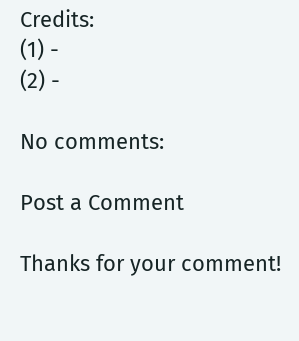Credits:
(1) -
(2) -

No comments:

Post a Comment

Thanks for your comment!